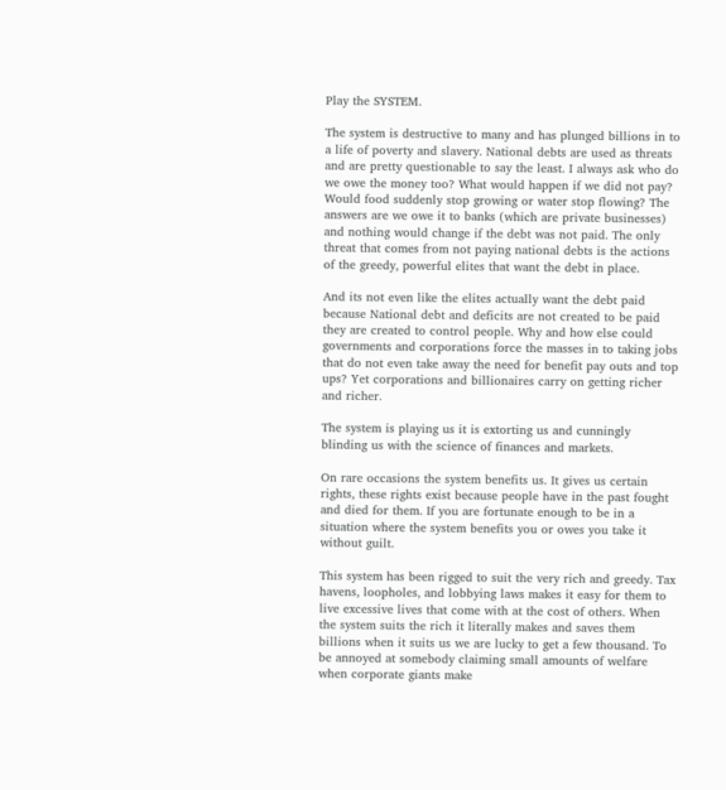Play the SYSTEM.

The system is destructive to many and has plunged billions in to a life of poverty and slavery. National debts are used as threats and are pretty questionable to say the least. I always ask who do we owe the money too? What would happen if we did not pay? Would food suddenly stop growing or water stop flowing? The answers are we owe it to banks (which are private businesses) and nothing would change if the debt was not paid. The only threat that comes from not paying national debts is the actions of the greedy, powerful elites that want the debt in place.

And its not even like the elites actually want the debt paid because National debt and deficits are not created to be paid they are created to control people. Why and how else could governments and corporations force the masses in to taking jobs that do not even take away the need for benefit pay outs and top ups? Yet corporations and billionaires carry on getting richer and richer.

The system is playing us it is extorting us and cunningly blinding us with the science of finances and markets.

On rare occasions the system benefits us. It gives us certain rights, these rights exist because people have in the past fought and died for them. If you are fortunate enough to be in a situation where the system benefits you or owes you take it without guilt.

This system has been rigged to suit the very rich and greedy. Tax havens, loopholes, and lobbying laws makes it easy for them to live excessive lives that come with at the cost of others. When the system suits the rich it literally makes and saves them billions when it suits us we are lucky to get a few thousand. To be annoyed at somebody claiming small amounts of welfare when corporate giants make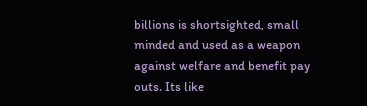billions is shortsighted, small minded and used as a weapon against welfare and benefit pay outs. Its like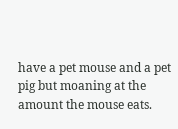have a pet mouse and a pet pig but moaning at the amount the mouse eats.